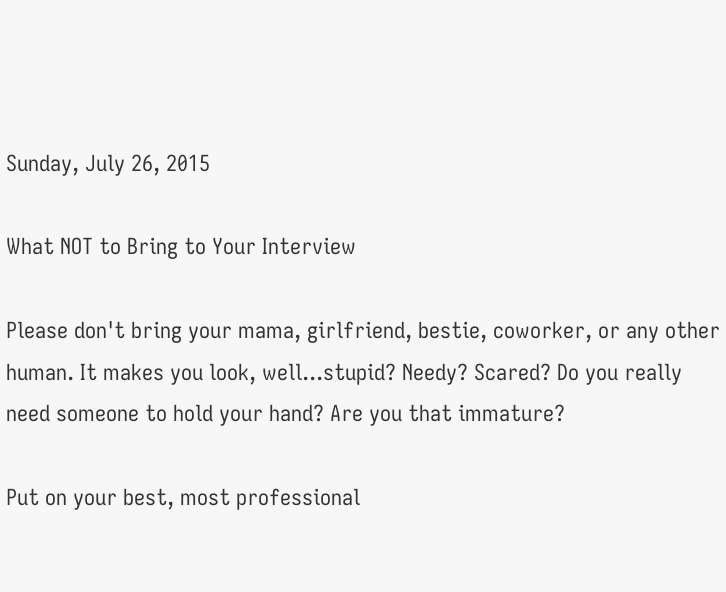Sunday, July 26, 2015

What NOT to Bring to Your Interview

Please don't bring your mama, girlfriend, bestie, coworker, or any other human. It makes you look, well...stupid? Needy? Scared? Do you really need someone to hold your hand? Are you that immature?

Put on your best, most professional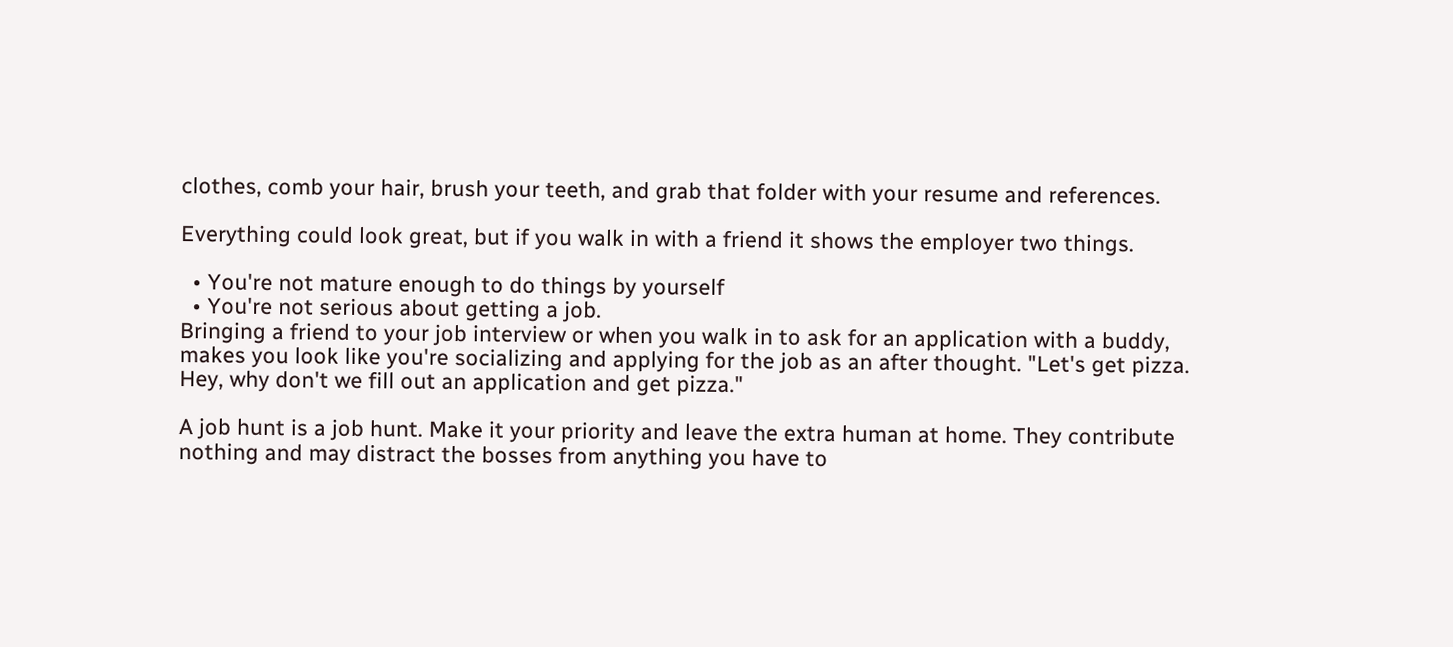clothes, comb your hair, brush your teeth, and grab that folder with your resume and references.

Everything could look great, but if you walk in with a friend it shows the employer two things.

  • You're not mature enough to do things by yourself
  • You're not serious about getting a job.
Bringing a friend to your job interview or when you walk in to ask for an application with a buddy, makes you look like you're socializing and applying for the job as an after thought. "Let's get pizza. Hey, why don't we fill out an application and get pizza."

A job hunt is a job hunt. Make it your priority and leave the extra human at home. They contribute nothing and may distract the bosses from anything you have to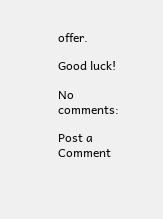offer.

Good luck!

No comments:

Post a Comment